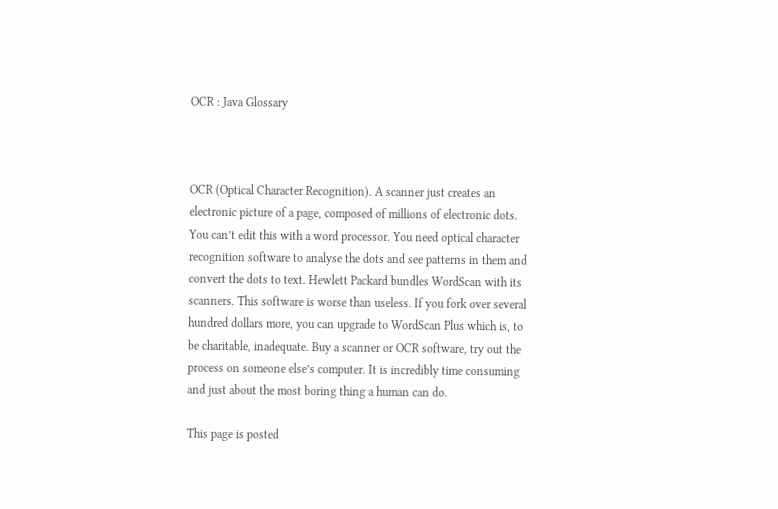OCR : Java Glossary



OCR (Optical Character Recognition). A scanner just creates an electronic picture of a page, composed of millions of electronic dots. You can’t edit this with a word processor. You need optical character recognition software to analyse the dots and see patterns in them and convert the dots to text. Hewlett Packard bundles WordScan with its scanners. This software is worse than useless. If you fork over several hundred dollars more, you can upgrade to WordScan Plus which is, to be charitable, inadequate. Buy a scanner or OCR software, try out the process on someone else’s computer. It is incredibly time consuming and just about the most boring thing a human can do.

This page is posted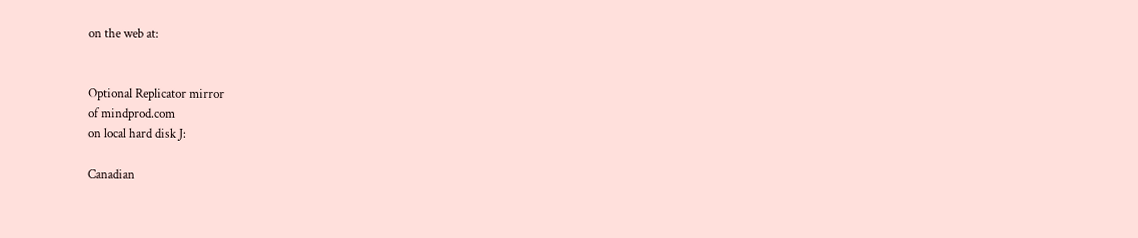on the web at:


Optional Replicator mirror
of mindprod.com
on local hard disk J:

Canadian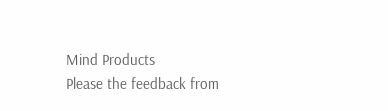Mind Products
Please the feedback from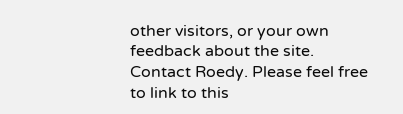other visitors, or your own feedback about the site.
Contact Roedy. Please feel free to link to this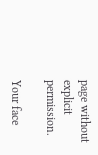page without explicit permission.

Your face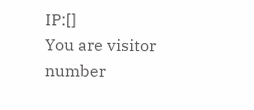IP:[]
You are visitor number